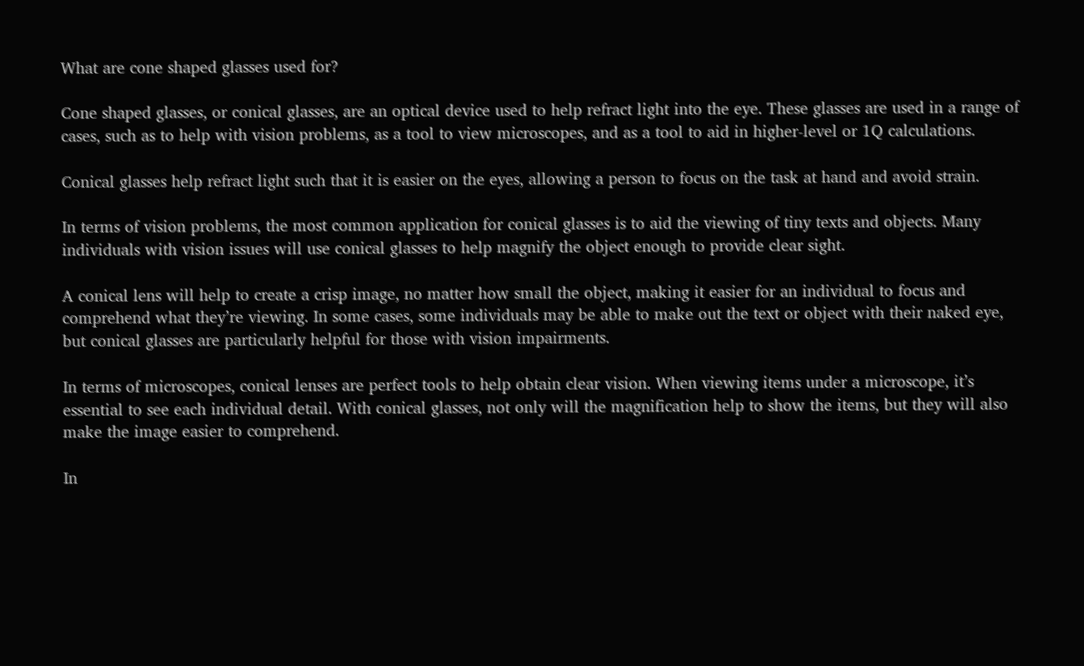What are cone shaped glasses used for?

Cone shaped glasses, or conical glasses, are an optical device used to help refract light into the eye. These glasses are used in a range of cases, such as to help with vision problems, as a tool to view microscopes, and as a tool to aid in higher-level or 1Q calculations.

Conical glasses help refract light such that it is easier on the eyes, allowing a person to focus on the task at hand and avoid strain.

In terms of vision problems, the most common application for conical glasses is to aid the viewing of tiny texts and objects. Many individuals with vision issues will use conical glasses to help magnify the object enough to provide clear sight.

A conical lens will help to create a crisp image, no matter how small the object, making it easier for an individual to focus and comprehend what they’re viewing. In some cases, some individuals may be able to make out the text or object with their naked eye, but conical glasses are particularly helpful for those with vision impairments.

In terms of microscopes, conical lenses are perfect tools to help obtain clear vision. When viewing items under a microscope, it’s essential to see each individual detail. With conical glasses, not only will the magnification help to show the items, but they will also make the image easier to comprehend.

In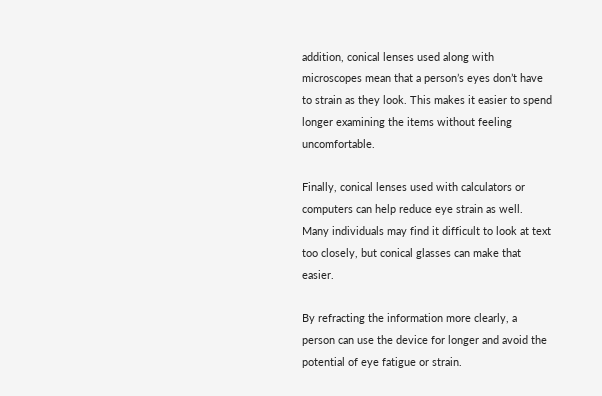addition, conical lenses used along with microscopes mean that a person’s eyes don’t have to strain as they look. This makes it easier to spend longer examining the items without feeling uncomfortable.

Finally, conical lenses used with calculators or computers can help reduce eye strain as well. Many individuals may find it difficult to look at text too closely, but conical glasses can make that easier.

By refracting the information more clearly, a person can use the device for longer and avoid the potential of eye fatigue or strain.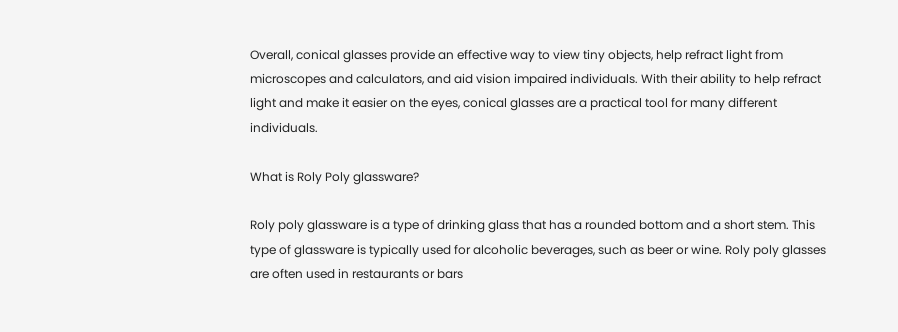Overall, conical glasses provide an effective way to view tiny objects, help refract light from microscopes and calculators, and aid vision impaired individuals. With their ability to help refract light and make it easier on the eyes, conical glasses are a practical tool for many different individuals.

What is Roly Poly glassware?

Roly poly glassware is a type of drinking glass that has a rounded bottom and a short stem. This type of glassware is typically used for alcoholic beverages, such as beer or wine. Roly poly glasses are often used in restaurants or bars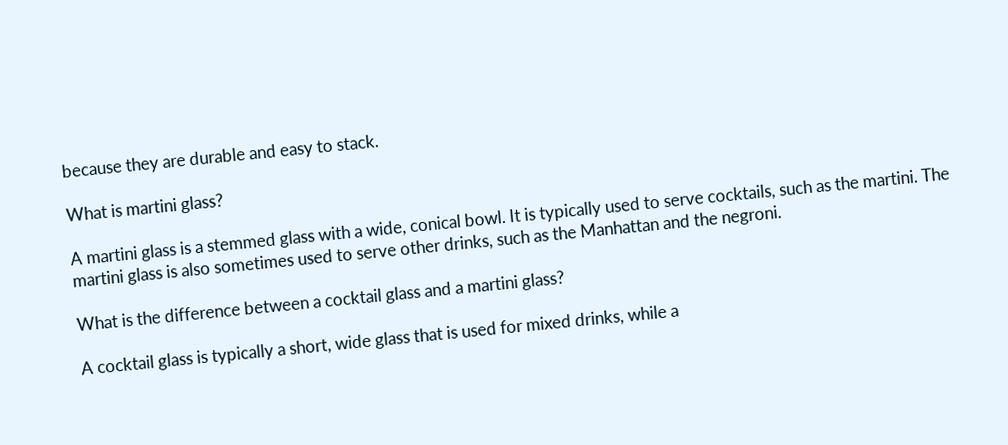because they are durable and easy to stack.

What is martini glass?

A martini glass is a stemmed glass with a wide, conical bowl. It is typically used to serve cocktails, such as the martini. The martini glass is also sometimes used to serve other drinks, such as the Manhattan and the negroni.

What is the difference between a cocktail glass and a martini glass?

A cocktail glass is typically a short, wide glass that is used for mixed drinks, while a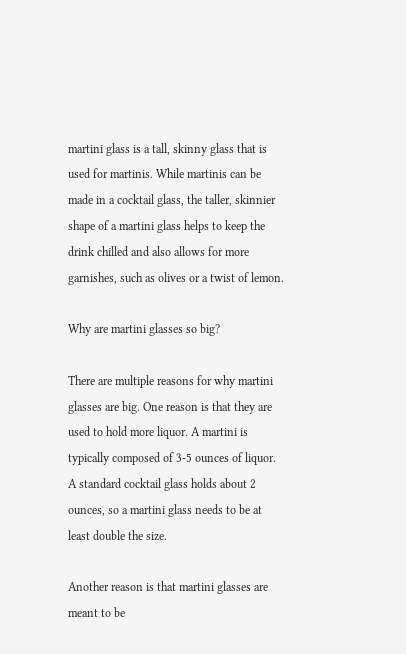martini glass is a tall, skinny glass that is used for martinis. While martinis can be made in a cocktail glass, the taller, skinnier shape of a martini glass helps to keep the drink chilled and also allows for more garnishes, such as olives or a twist of lemon.

Why are martini glasses so big?

There are multiple reasons for why martini glasses are big. One reason is that they are used to hold more liquor. A martini is typically composed of 3-5 ounces of liquor. A standard cocktail glass holds about 2 ounces, so a martini glass needs to be at least double the size.

Another reason is that martini glasses are meant to be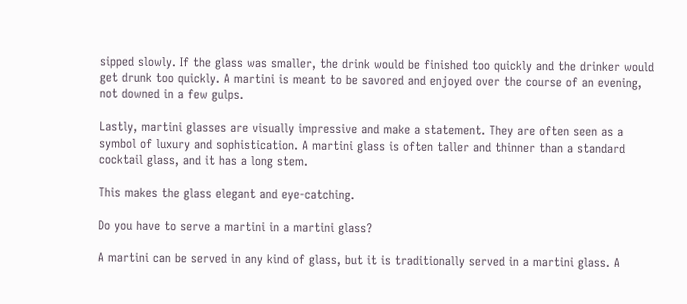sipped slowly. If the glass was smaller, the drink would be finished too quickly and the drinker would get drunk too quickly. A martini is meant to be savored and enjoyed over the course of an evening, not downed in a few gulps.

Lastly, martini glasses are visually impressive and make a statement. They are often seen as a symbol of luxury and sophistication. A martini glass is often taller and thinner than a standard cocktail glass, and it has a long stem.

This makes the glass elegant and eye-catching.

Do you have to serve a martini in a martini glass?

A martini can be served in any kind of glass, but it is traditionally served in a martini glass. A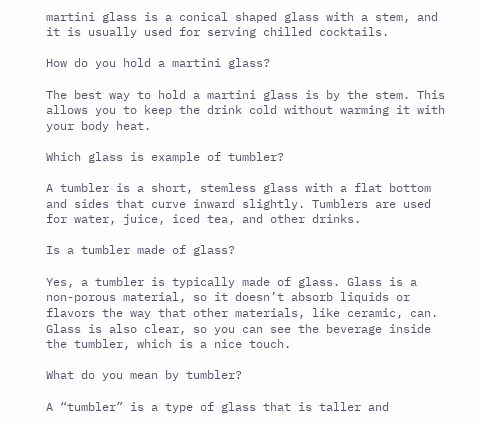martini glass is a conical shaped glass with a stem, and it is usually used for serving chilled cocktails.

How do you hold a martini glass?

The best way to hold a martini glass is by the stem. This allows you to keep the drink cold without warming it with your body heat.

Which glass is example of tumbler?

A tumbler is a short, stemless glass with a flat bottom and sides that curve inward slightly. Tumblers are used for water, juice, iced tea, and other drinks.

Is a tumbler made of glass?

Yes, a tumbler is typically made of glass. Glass is a non-porous material, so it doesn’t absorb liquids or flavors the way that other materials, like ceramic, can. Glass is also clear, so you can see the beverage inside the tumbler, which is a nice touch.

What do you mean by tumbler?

A “tumbler” is a type of glass that is taller and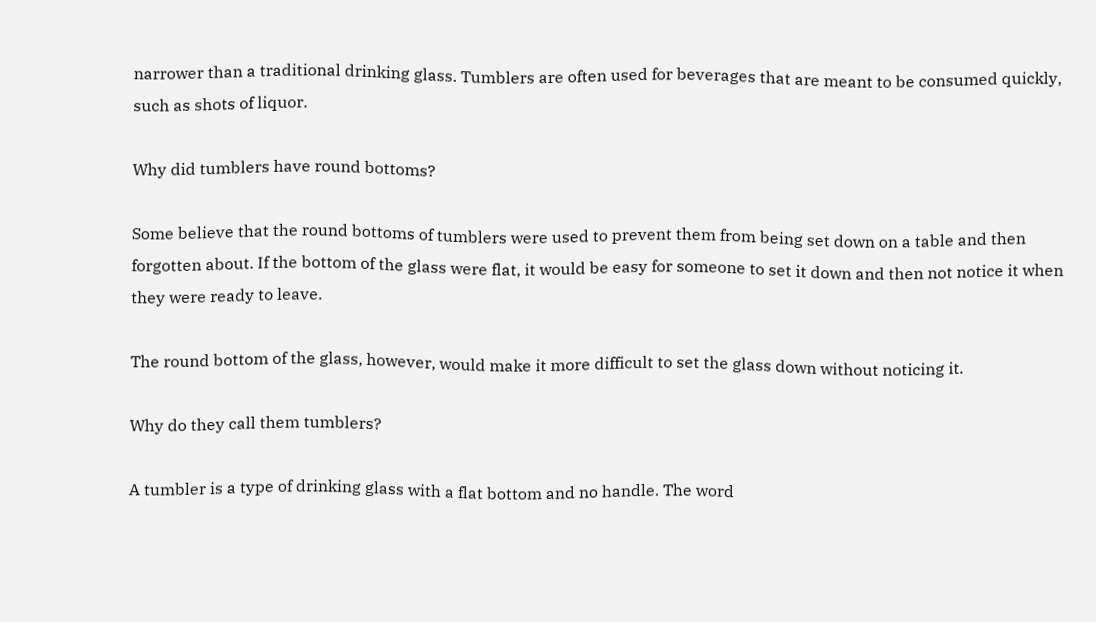narrower than a traditional drinking glass. Tumblers are often used for beverages that are meant to be consumed quickly, such as shots of liquor.

Why did tumblers have round bottoms?

Some believe that the round bottoms of tumblers were used to prevent them from being set down on a table and then forgotten about. If the bottom of the glass were flat, it would be easy for someone to set it down and then not notice it when they were ready to leave.

The round bottom of the glass, however, would make it more difficult to set the glass down without noticing it.

Why do they call them tumblers?

A tumbler is a type of drinking glass with a flat bottom and no handle. The word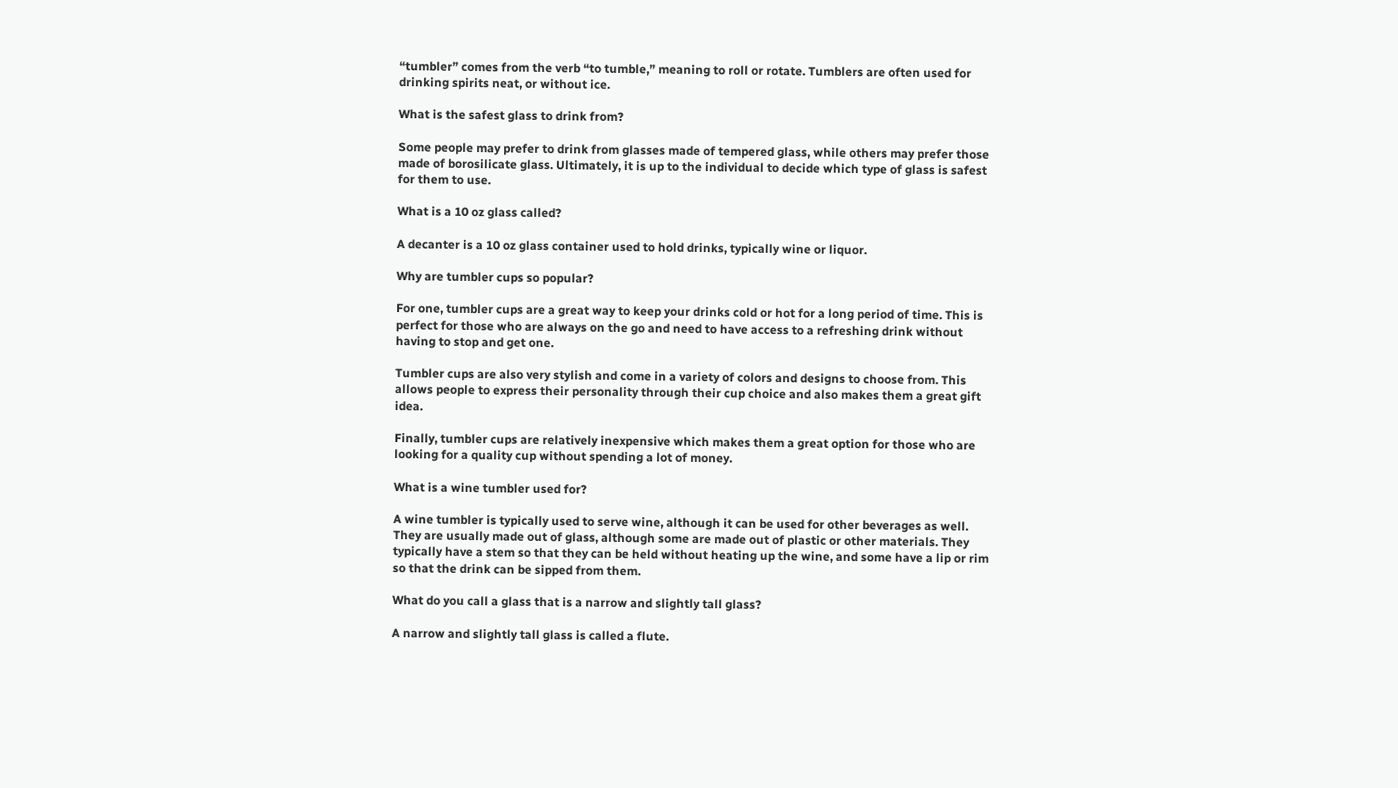“tumbler” comes from the verb “to tumble,” meaning to roll or rotate. Tumblers are often used for drinking spirits neat, or without ice.

What is the safest glass to drink from?

Some people may prefer to drink from glasses made of tempered glass, while others may prefer those made of borosilicate glass. Ultimately, it is up to the individual to decide which type of glass is safest for them to use.

What is a 10 oz glass called?

A decanter is a 10 oz glass container used to hold drinks, typically wine or liquor.

Why are tumbler cups so popular?

For one, tumbler cups are a great way to keep your drinks cold or hot for a long period of time. This is perfect for those who are always on the go and need to have access to a refreshing drink without having to stop and get one.

Tumbler cups are also very stylish and come in a variety of colors and designs to choose from. This allows people to express their personality through their cup choice and also makes them a great gift idea.

Finally, tumbler cups are relatively inexpensive which makes them a great option for those who are looking for a quality cup without spending a lot of money.

What is a wine tumbler used for?

A wine tumbler is typically used to serve wine, although it can be used for other beverages as well. They are usually made out of glass, although some are made out of plastic or other materials. They typically have a stem so that they can be held without heating up the wine, and some have a lip or rim so that the drink can be sipped from them.

What do you call a glass that is a narrow and slightly tall glass?

A narrow and slightly tall glass is called a flute.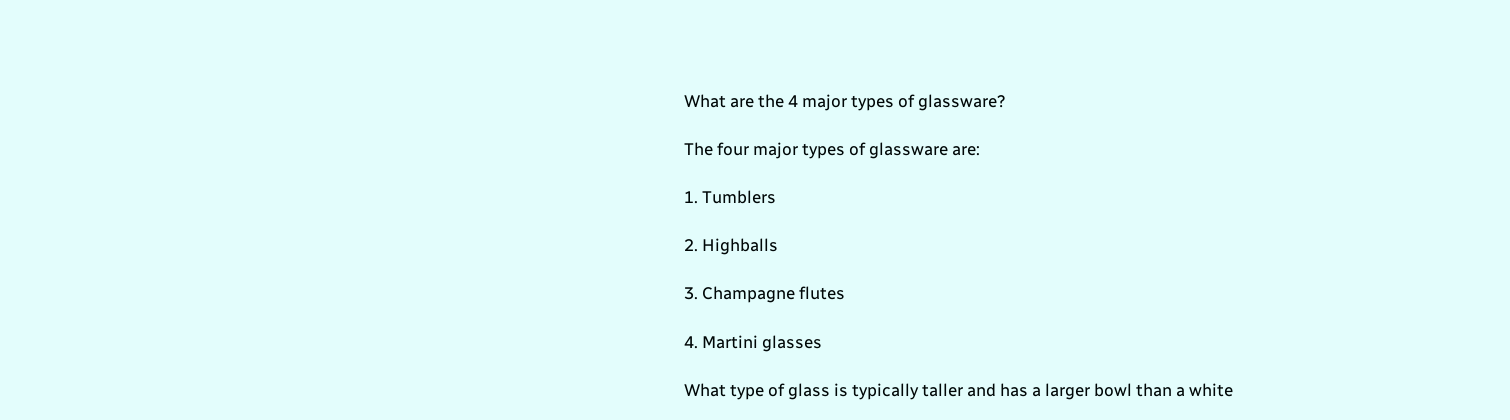What are the 4 major types of glassware?

The four major types of glassware are:

1. Tumblers

2. Highballs

3. Champagne flutes

4. Martini glasses

What type of glass is typically taller and has a larger bowl than a white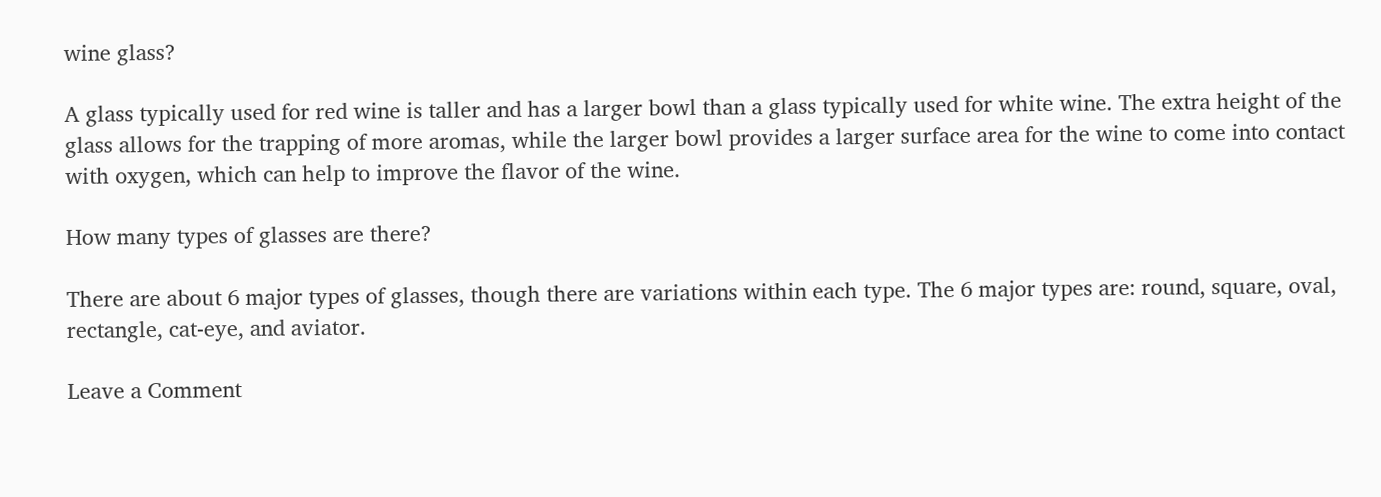wine glass?

A glass typically used for red wine is taller and has a larger bowl than a glass typically used for white wine. The extra height of the glass allows for the trapping of more aromas, while the larger bowl provides a larger surface area for the wine to come into contact with oxygen, which can help to improve the flavor of the wine.

How many types of glasses are there?

There are about 6 major types of glasses, though there are variations within each type. The 6 major types are: round, square, oval, rectangle, cat-eye, and aviator.

Leave a Comment